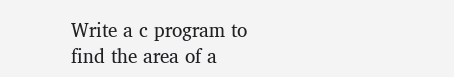Write a c program to find the area of a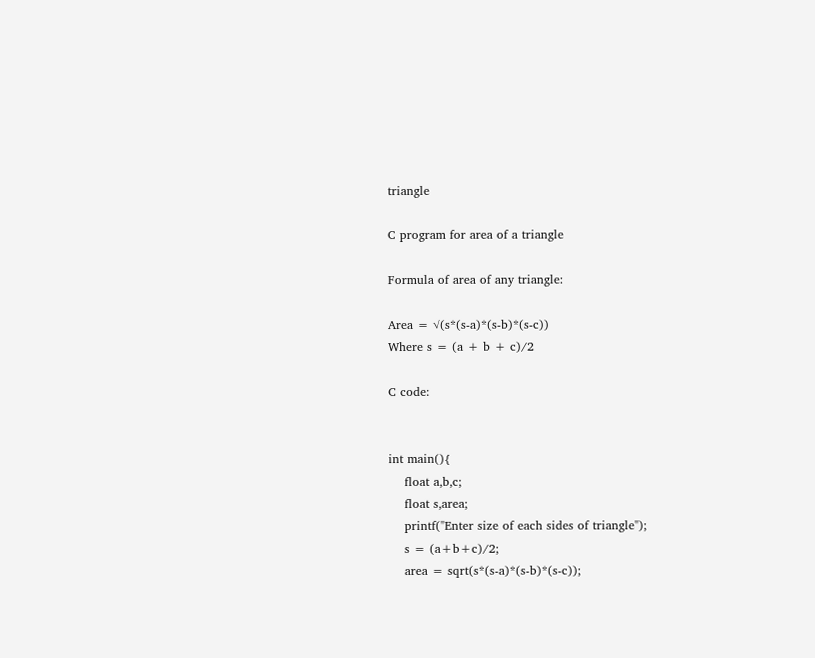triangle

C program for area of a triangle

Formula of area of any triangle:

Area = √(s*(s-a)*(s-b)*(s-c))
Where s = (a + b + c)/2

C code:


int main(){
    float a,b,c;
    float s,area;
    printf("Enter size of each sides of triangle");
    s = (a+b+c)/2;
    area = sqrt(s*(s-a)*(s-b)*(s-c));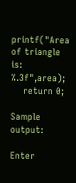printf("Area of triangle is: %.3f",area);
    return 0;

Sample output:

Enter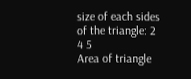size of each sides of the triangle: 2 4 5
Area of triangle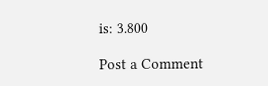is: 3.800

Post a Comment